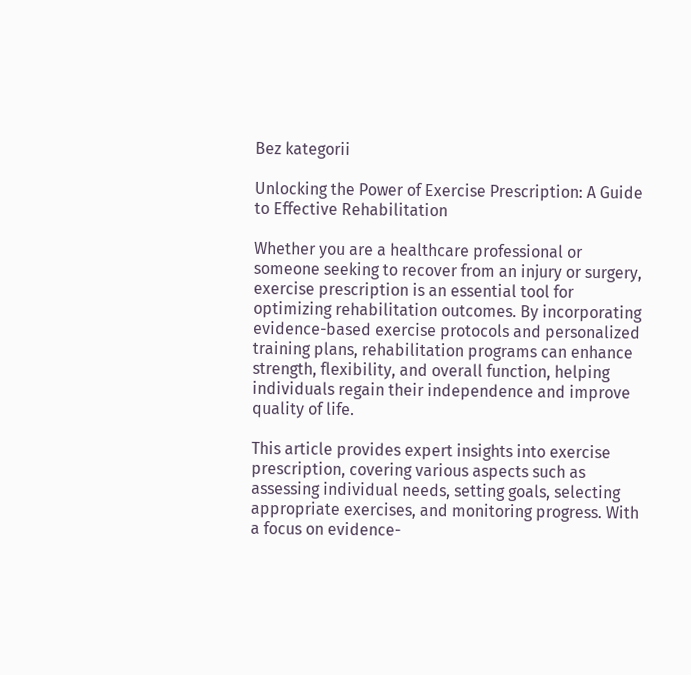Bez kategorii

Unlocking the Power of Exercise Prescription: A Guide to Effective Rehabilitation

Whether you are a healthcare professional or someone seeking to recover from an injury or surgery, exercise prescription is an essential tool for optimizing rehabilitation outcomes. By incorporating evidence-based exercise protocols and personalized training plans, rehabilitation programs can enhance strength, flexibility, and overall function, helping individuals regain their independence and improve quality of life.

This article provides expert insights into exercise prescription, covering various aspects such as assessing individual needs, setting goals, selecting appropriate exercises, and monitoring progress. With a focus on evidence-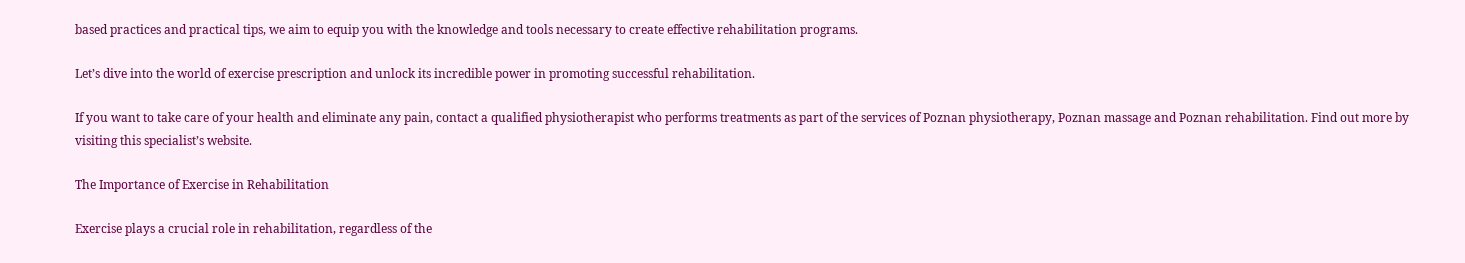based practices and practical tips, we aim to equip you with the knowledge and tools necessary to create effective rehabilitation programs.

Let’s dive into the world of exercise prescription and unlock its incredible power in promoting successful rehabilitation.

If you want to take care of your health and eliminate any pain, contact a qualified physiotherapist who performs treatments as part of the services of Poznan physiotherapy, Poznan massage and Poznan rehabilitation. Find out more by visiting this specialist’s website.

The Importance of Exercise in Rehabilitation

Exercise plays a crucial role in rehabilitation, regardless of the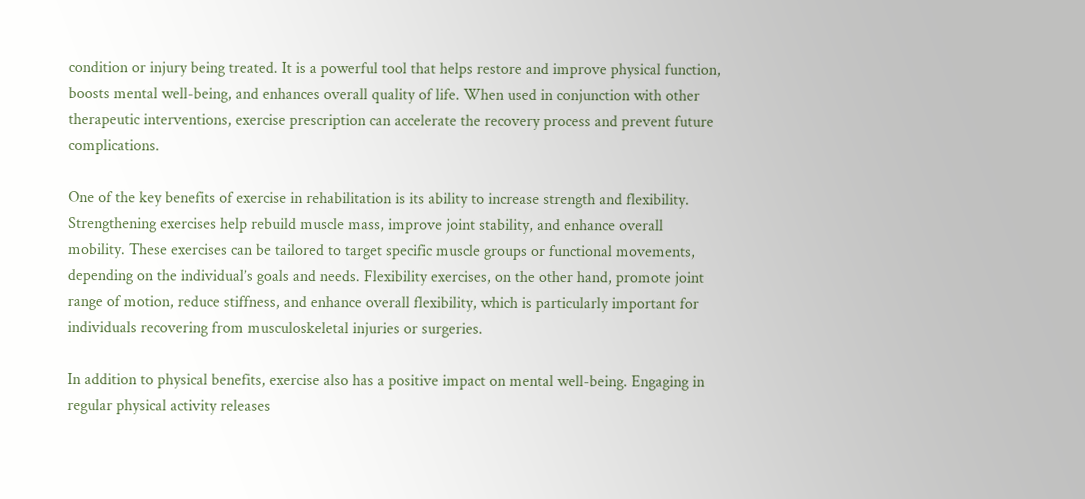condition or injury being treated. It is a powerful tool that helps restore and improve physical function, boosts mental well-being, and enhances overall quality of life. When used in conjunction with other therapeutic interventions, exercise prescription can accelerate the recovery process and prevent future complications.

One of the key benefits of exercise in rehabilitation is its ability to increase strength and flexibility. Strengthening exercises help rebuild muscle mass, improve joint stability, and enhance overall mobility. These exercises can be tailored to target specific muscle groups or functional movements, depending on the individual’s goals and needs. Flexibility exercises, on the other hand, promote joint range of motion, reduce stiffness, and enhance overall flexibility, which is particularly important for individuals recovering from musculoskeletal injuries or surgeries.

In addition to physical benefits, exercise also has a positive impact on mental well-being. Engaging in regular physical activity releases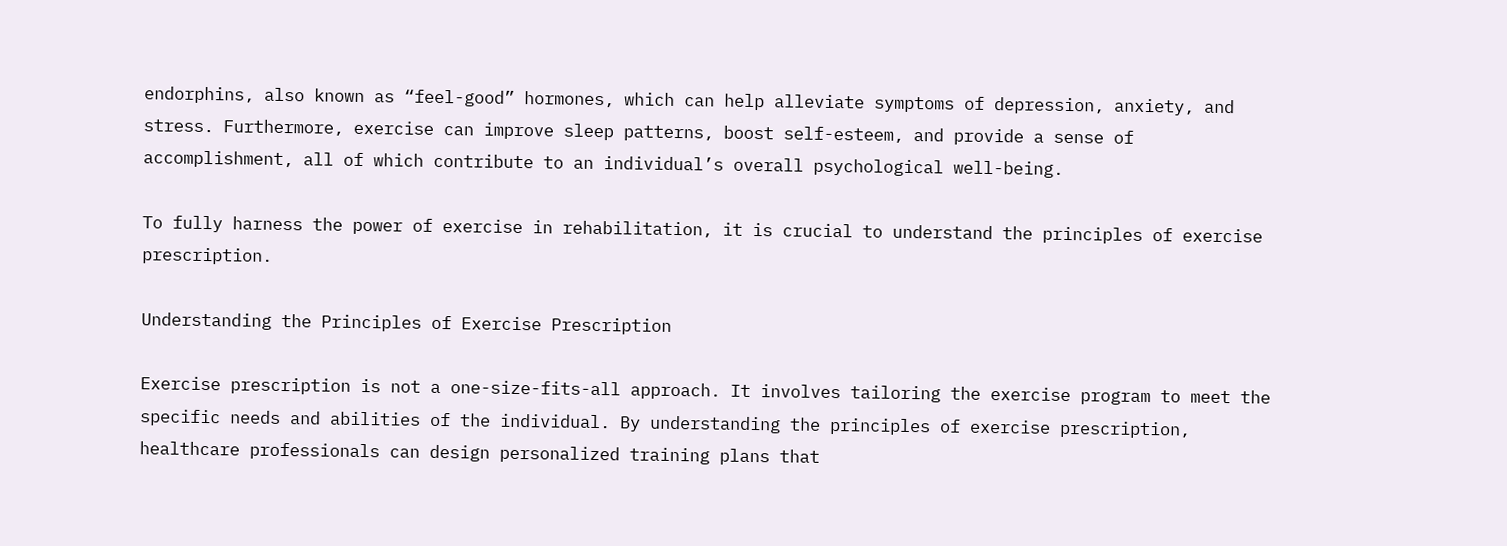endorphins, also known as “feel-good” hormones, which can help alleviate symptoms of depression, anxiety, and stress. Furthermore, exercise can improve sleep patterns, boost self-esteem, and provide a sense of accomplishment, all of which contribute to an individual’s overall psychological well-being.

To fully harness the power of exercise in rehabilitation, it is crucial to understand the principles of exercise prescription.

Understanding the Principles of Exercise Prescription

Exercise prescription is not a one-size-fits-all approach. It involves tailoring the exercise program to meet the specific needs and abilities of the individual. By understanding the principles of exercise prescription, healthcare professionals can design personalized training plans that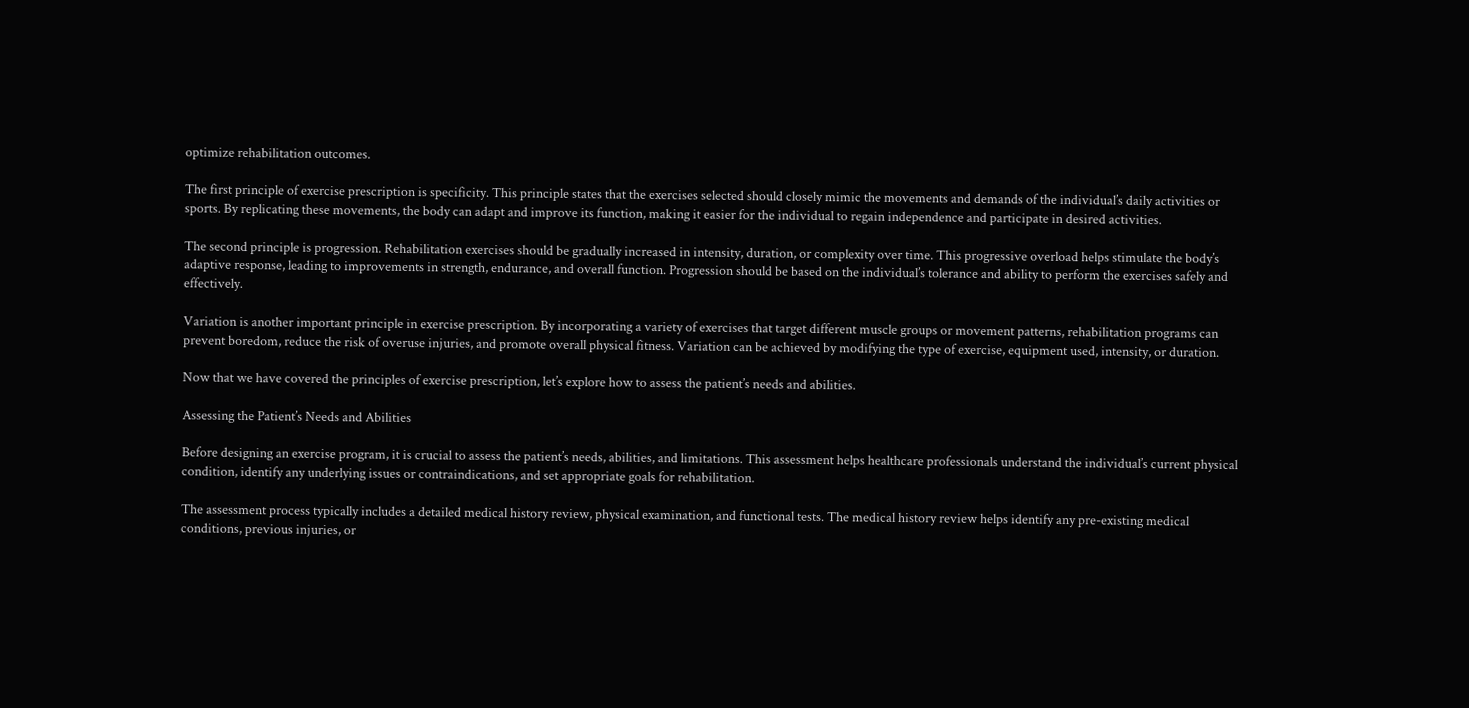optimize rehabilitation outcomes.

The first principle of exercise prescription is specificity. This principle states that the exercises selected should closely mimic the movements and demands of the individual’s daily activities or sports. By replicating these movements, the body can adapt and improve its function, making it easier for the individual to regain independence and participate in desired activities.

The second principle is progression. Rehabilitation exercises should be gradually increased in intensity, duration, or complexity over time. This progressive overload helps stimulate the body’s adaptive response, leading to improvements in strength, endurance, and overall function. Progression should be based on the individual’s tolerance and ability to perform the exercises safely and effectively.

Variation is another important principle in exercise prescription. By incorporating a variety of exercises that target different muscle groups or movement patterns, rehabilitation programs can prevent boredom, reduce the risk of overuse injuries, and promote overall physical fitness. Variation can be achieved by modifying the type of exercise, equipment used, intensity, or duration.

Now that we have covered the principles of exercise prescription, let’s explore how to assess the patient’s needs and abilities.

Assessing the Patient’s Needs and Abilities

Before designing an exercise program, it is crucial to assess the patient’s needs, abilities, and limitations. This assessment helps healthcare professionals understand the individual’s current physical condition, identify any underlying issues or contraindications, and set appropriate goals for rehabilitation.

The assessment process typically includes a detailed medical history review, physical examination, and functional tests. The medical history review helps identify any pre-existing medical conditions, previous injuries, or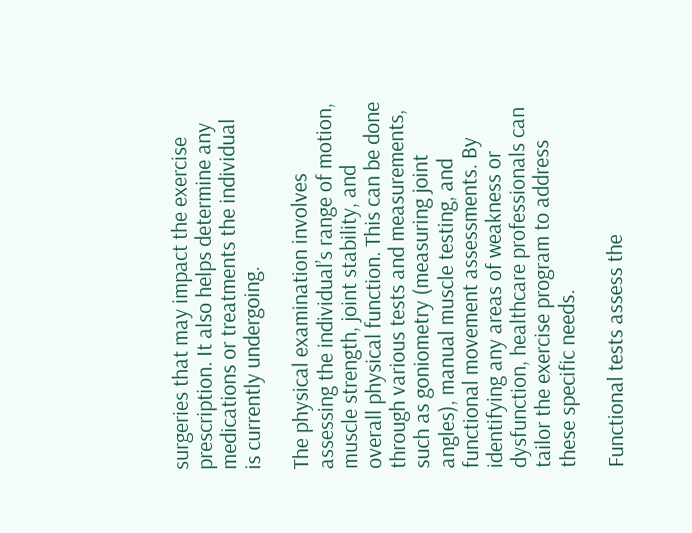surgeries that may impact the exercise prescription. It also helps determine any medications or treatments the individual is currently undergoing.

The physical examination involves assessing the individual’s range of motion, muscle strength, joint stability, and overall physical function. This can be done through various tests and measurements, such as goniometry (measuring joint angles), manual muscle testing, and functional movement assessments. By identifying any areas of weakness or dysfunction, healthcare professionals can tailor the exercise program to address these specific needs.

Functional tests assess the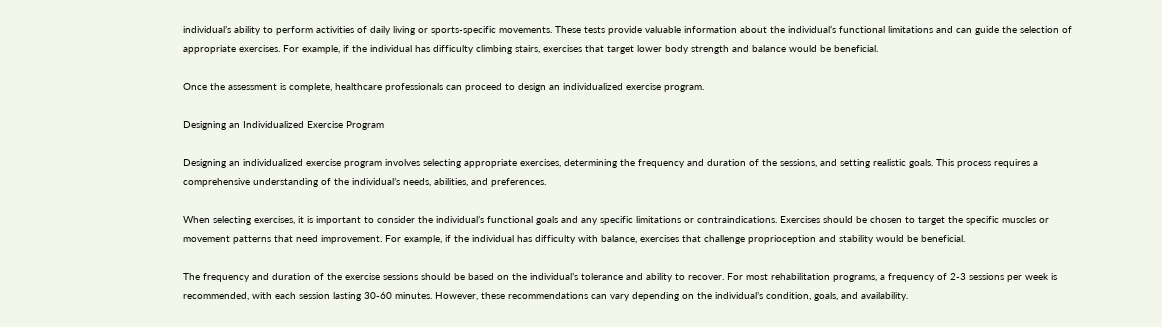individual’s ability to perform activities of daily living or sports-specific movements. These tests provide valuable information about the individual’s functional limitations and can guide the selection of appropriate exercises. For example, if the individual has difficulty climbing stairs, exercises that target lower body strength and balance would be beneficial.

Once the assessment is complete, healthcare professionals can proceed to design an individualized exercise program.

Designing an Individualized Exercise Program

Designing an individualized exercise program involves selecting appropriate exercises, determining the frequency and duration of the sessions, and setting realistic goals. This process requires a comprehensive understanding of the individual’s needs, abilities, and preferences.

When selecting exercises, it is important to consider the individual’s functional goals and any specific limitations or contraindications. Exercises should be chosen to target the specific muscles or movement patterns that need improvement. For example, if the individual has difficulty with balance, exercises that challenge proprioception and stability would be beneficial.

The frequency and duration of the exercise sessions should be based on the individual’s tolerance and ability to recover. For most rehabilitation programs, a frequency of 2-3 sessions per week is recommended, with each session lasting 30-60 minutes. However, these recommendations can vary depending on the individual’s condition, goals, and availability.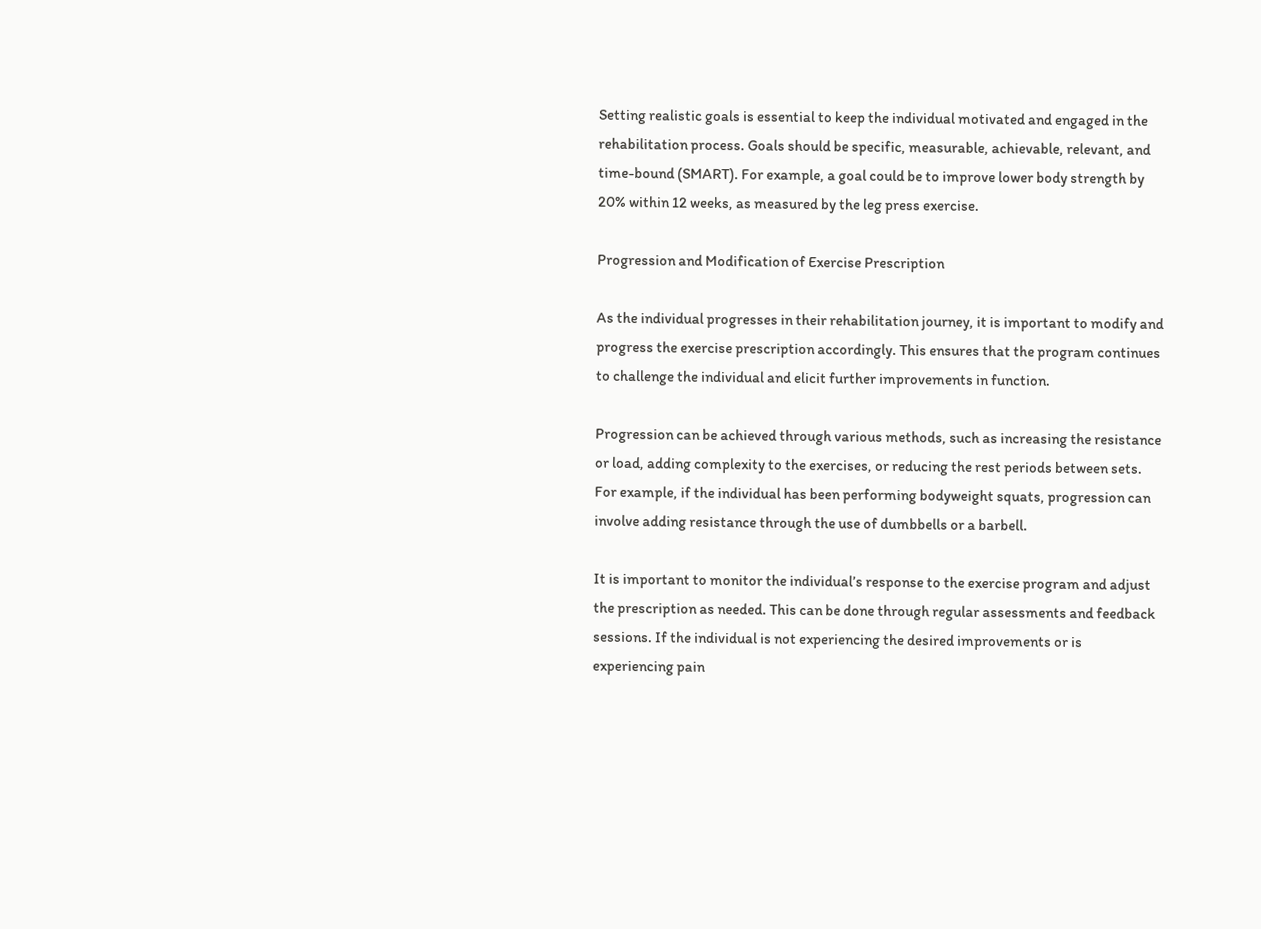Setting realistic goals is essential to keep the individual motivated and engaged in the rehabilitation process. Goals should be specific, measurable, achievable, relevant, and time-bound (SMART). For example, a goal could be to improve lower body strength by 20% within 12 weeks, as measured by the leg press exercise.

Progression and Modification of Exercise Prescription

As the individual progresses in their rehabilitation journey, it is important to modify and progress the exercise prescription accordingly. This ensures that the program continues to challenge the individual and elicit further improvements in function.

Progression can be achieved through various methods, such as increasing the resistance or load, adding complexity to the exercises, or reducing the rest periods between sets. For example, if the individual has been performing bodyweight squats, progression can involve adding resistance through the use of dumbbells or a barbell.

It is important to monitor the individual’s response to the exercise program and adjust the prescription as needed. This can be done through regular assessments and feedback sessions. If the individual is not experiencing the desired improvements or is experiencing pain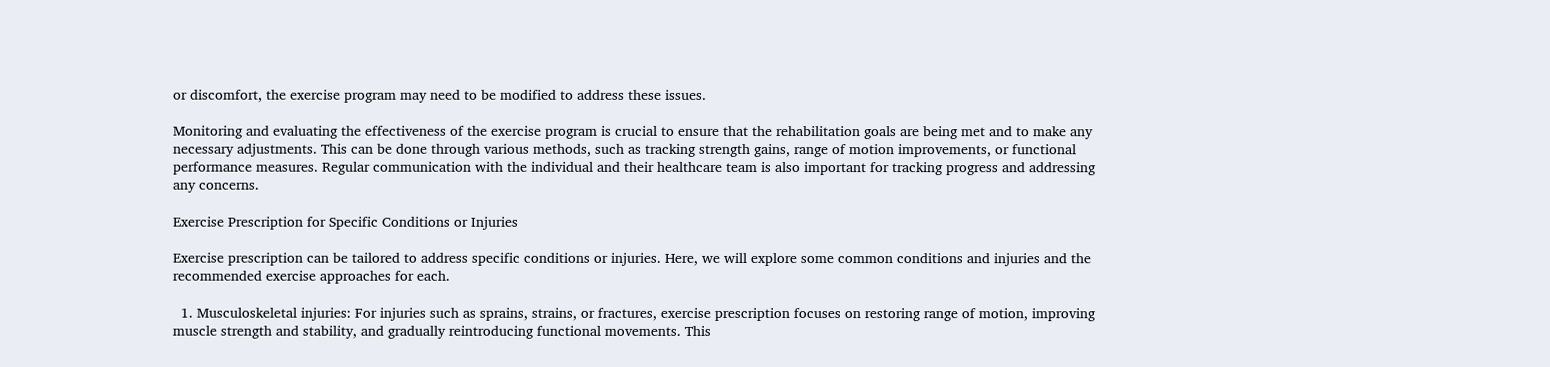or discomfort, the exercise program may need to be modified to address these issues.

Monitoring and evaluating the effectiveness of the exercise program is crucial to ensure that the rehabilitation goals are being met and to make any necessary adjustments. This can be done through various methods, such as tracking strength gains, range of motion improvements, or functional performance measures. Regular communication with the individual and their healthcare team is also important for tracking progress and addressing any concerns.

Exercise Prescription for Specific Conditions or Injuries

Exercise prescription can be tailored to address specific conditions or injuries. Here, we will explore some common conditions and injuries and the recommended exercise approaches for each.

  1. Musculoskeletal injuries: For injuries such as sprains, strains, or fractures, exercise prescription focuses on restoring range of motion, improving muscle strength and stability, and gradually reintroducing functional movements. This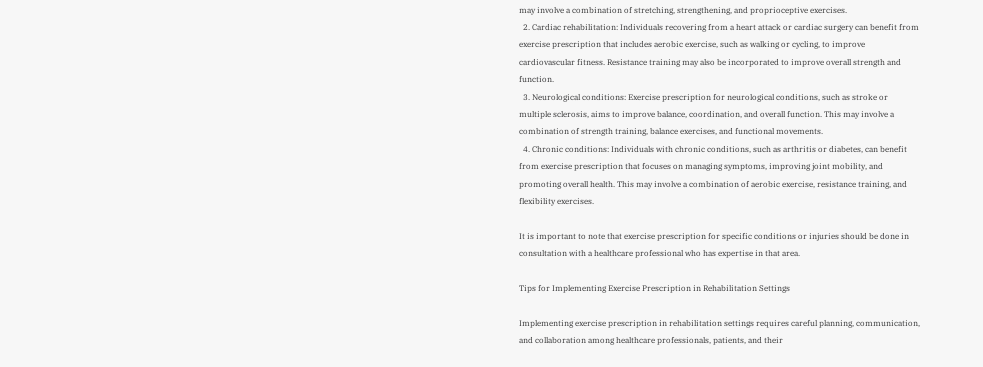may involve a combination of stretching, strengthening, and proprioceptive exercises.
  2. Cardiac rehabilitation: Individuals recovering from a heart attack or cardiac surgery can benefit from exercise prescription that includes aerobic exercise, such as walking or cycling, to improve cardiovascular fitness. Resistance training may also be incorporated to improve overall strength and function.
  3. Neurological conditions: Exercise prescription for neurological conditions, such as stroke or multiple sclerosis, aims to improve balance, coordination, and overall function. This may involve a combination of strength training, balance exercises, and functional movements.
  4. Chronic conditions: Individuals with chronic conditions, such as arthritis or diabetes, can benefit from exercise prescription that focuses on managing symptoms, improving joint mobility, and promoting overall health. This may involve a combination of aerobic exercise, resistance training, and flexibility exercises.

It is important to note that exercise prescription for specific conditions or injuries should be done in consultation with a healthcare professional who has expertise in that area.

Tips for Implementing Exercise Prescription in Rehabilitation Settings

Implementing exercise prescription in rehabilitation settings requires careful planning, communication, and collaboration among healthcare professionals, patients, and their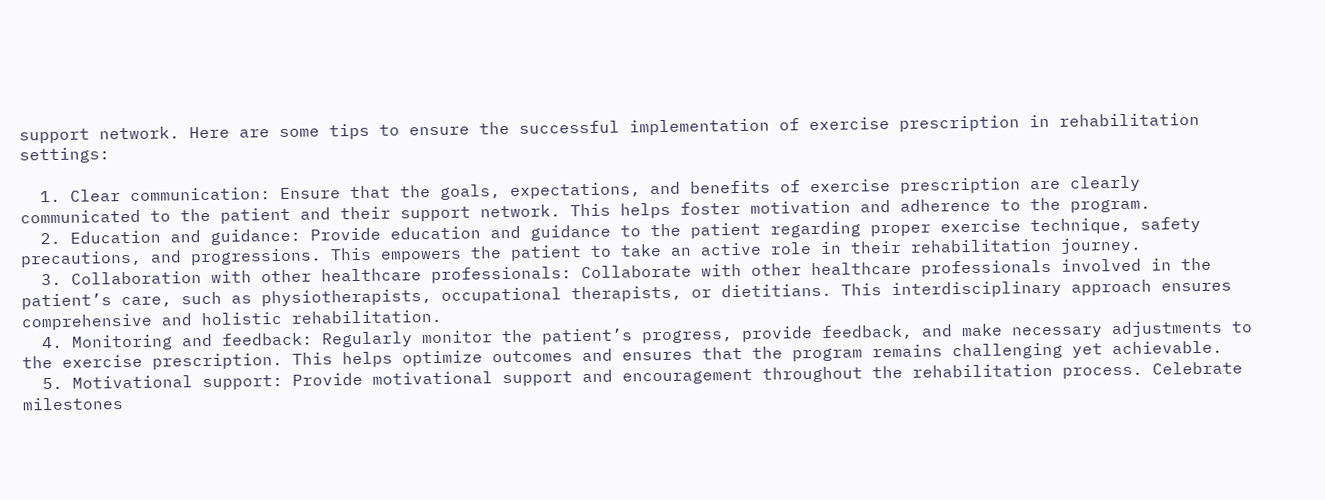support network. Here are some tips to ensure the successful implementation of exercise prescription in rehabilitation settings:

  1. Clear communication: Ensure that the goals, expectations, and benefits of exercise prescription are clearly communicated to the patient and their support network. This helps foster motivation and adherence to the program.
  2. Education and guidance: Provide education and guidance to the patient regarding proper exercise technique, safety precautions, and progressions. This empowers the patient to take an active role in their rehabilitation journey.
  3. Collaboration with other healthcare professionals: Collaborate with other healthcare professionals involved in the patient’s care, such as physiotherapists, occupational therapists, or dietitians. This interdisciplinary approach ensures comprehensive and holistic rehabilitation.
  4. Monitoring and feedback: Regularly monitor the patient’s progress, provide feedback, and make necessary adjustments to the exercise prescription. This helps optimize outcomes and ensures that the program remains challenging yet achievable.
  5. Motivational support: Provide motivational support and encouragement throughout the rehabilitation process. Celebrate milestones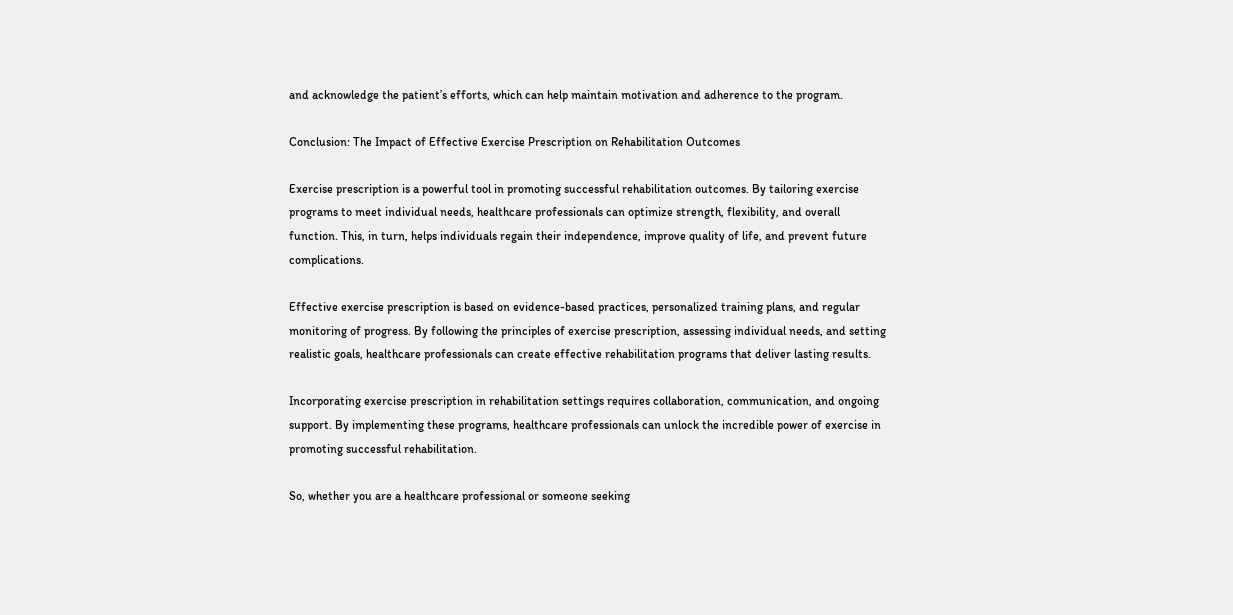and acknowledge the patient’s efforts, which can help maintain motivation and adherence to the program.

Conclusion: The Impact of Effective Exercise Prescription on Rehabilitation Outcomes

Exercise prescription is a powerful tool in promoting successful rehabilitation outcomes. By tailoring exercise programs to meet individual needs, healthcare professionals can optimize strength, flexibility, and overall function. This, in turn, helps individuals regain their independence, improve quality of life, and prevent future complications.

Effective exercise prescription is based on evidence-based practices, personalized training plans, and regular monitoring of progress. By following the principles of exercise prescription, assessing individual needs, and setting realistic goals, healthcare professionals can create effective rehabilitation programs that deliver lasting results.

Incorporating exercise prescription in rehabilitation settings requires collaboration, communication, and ongoing support. By implementing these programs, healthcare professionals can unlock the incredible power of exercise in promoting successful rehabilitation.

So, whether you are a healthcare professional or someone seeking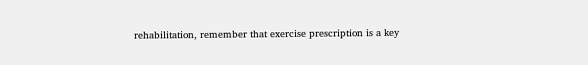rehabilitation, remember that exercise prescription is a key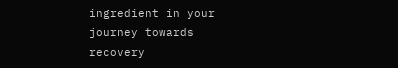ingredient in your journey towards recovery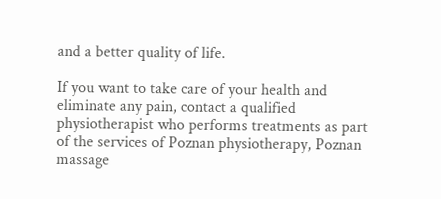and a better quality of life.

If you want to take care of your health and eliminate any pain, contact a qualified physiotherapist who performs treatments as part of the services of Poznan physiotherapy, Poznan massage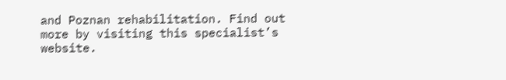and Poznan rehabilitation. Find out more by visiting this specialist’s website.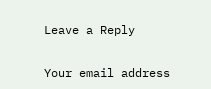Leave a Reply

Your email address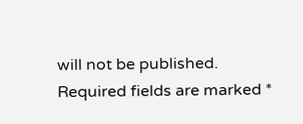will not be published. Required fields are marked *